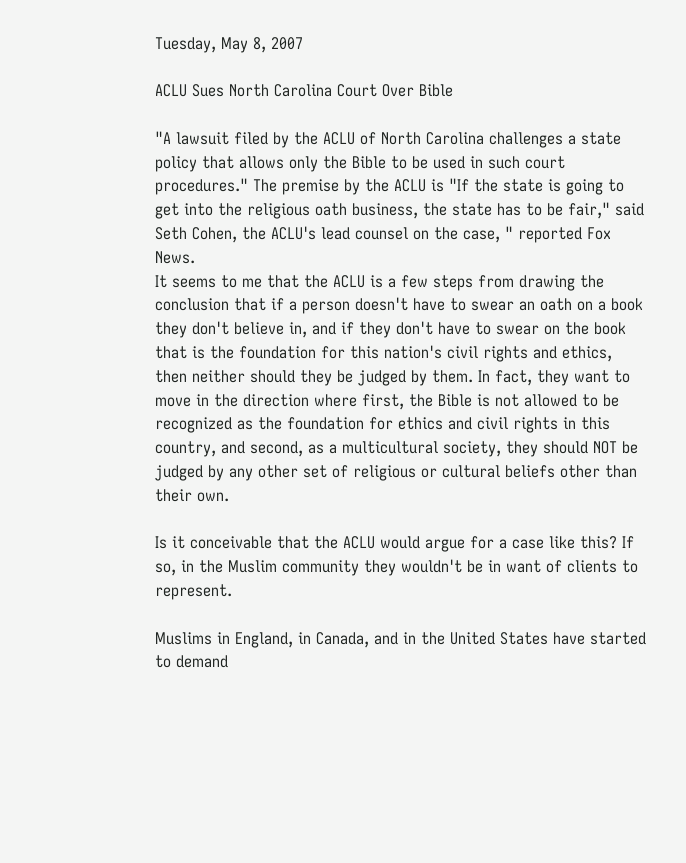Tuesday, May 8, 2007

ACLU Sues North Carolina Court Over Bible

"A lawsuit filed by the ACLU of North Carolina challenges a state policy that allows only the Bible to be used in such court procedures." The premise by the ACLU is "If the state is going to get into the religious oath business, the state has to be fair," said Seth Cohen, the ACLU's lead counsel on the case, " reported Fox News.
It seems to me that the ACLU is a few steps from drawing the conclusion that if a person doesn't have to swear an oath on a book they don't believe in, and if they don't have to swear on the book that is the foundation for this nation's civil rights and ethics, then neither should they be judged by them. In fact, they want to move in the direction where first, the Bible is not allowed to be recognized as the foundation for ethics and civil rights in this country, and second, as a multicultural society, they should NOT be judged by any other set of religious or cultural beliefs other than their own.

Is it conceivable that the ACLU would argue for a case like this? If so, in the Muslim community they wouldn't be in want of clients to represent.

Muslims in England, in Canada, and in the United States have started to demand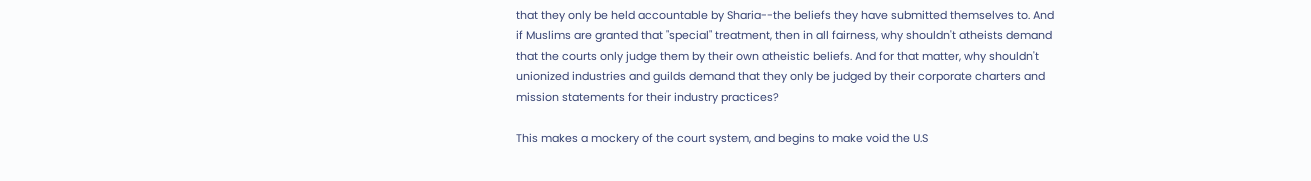that they only be held accountable by Sharia--the beliefs they have submitted themselves to. And if Muslims are granted that "special" treatment, then in all fairness, why shouldn't atheists demand that the courts only judge them by their own atheistic beliefs. And for that matter, why shouldn't unionized industries and guilds demand that they only be judged by their corporate charters and mission statements for their industry practices?

This makes a mockery of the court system, and begins to make void the U.S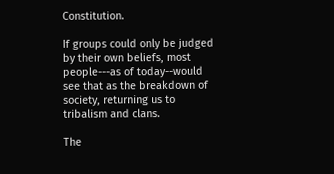Constitution.

If groups could only be judged by their own beliefs, most people---as of today--would see that as the breakdown of society, returning us to tribalism and clans.

The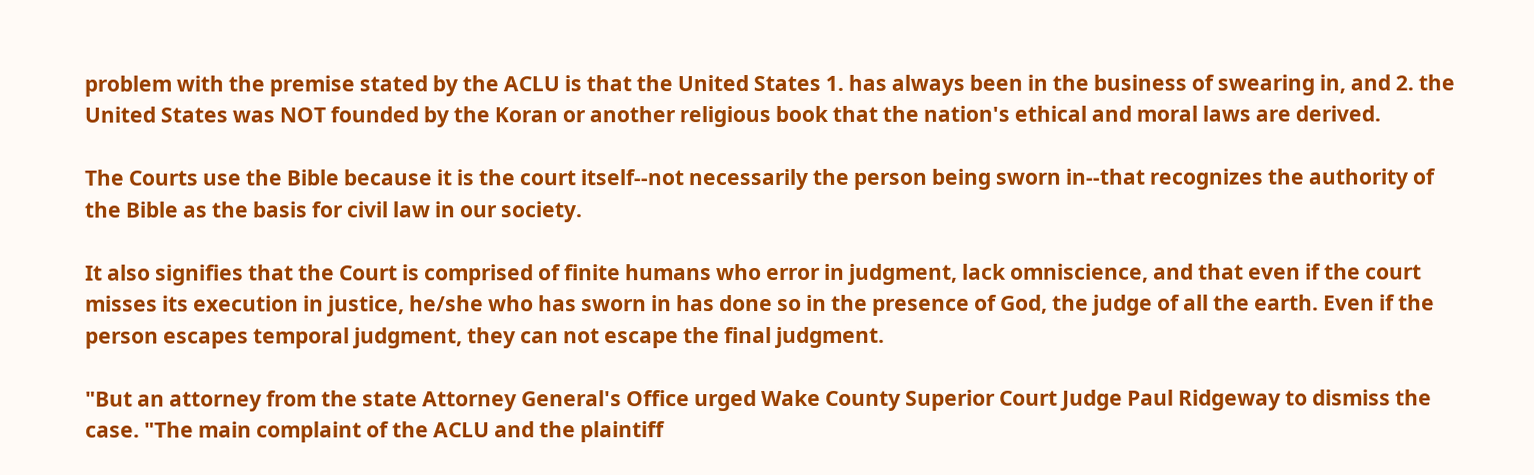problem with the premise stated by the ACLU is that the United States 1. has always been in the business of swearing in, and 2. the United States was NOT founded by the Koran or another religious book that the nation's ethical and moral laws are derived.

The Courts use the Bible because it is the court itself--not necessarily the person being sworn in--that recognizes the authority of the Bible as the basis for civil law in our society.

It also signifies that the Court is comprised of finite humans who error in judgment, lack omniscience, and that even if the court misses its execution in justice, he/she who has sworn in has done so in the presence of God, the judge of all the earth. Even if the person escapes temporal judgment, they can not escape the final judgment.

"But an attorney from the state Attorney General's Office urged Wake County Superior Court Judge Paul Ridgeway to dismiss the case. "The main complaint of the ACLU and the plaintiff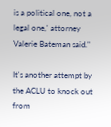is a political one, not a legal one,' attorney Valerie Bateman said."

It's another attempt by the ACLU to knock out from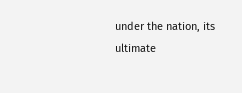under the nation, its ultimate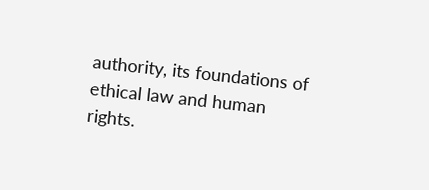authority, its foundations of ethical law and human rights.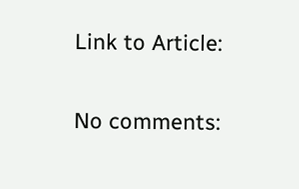Link to Article:

No comments: